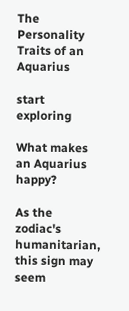The Personality Traits of an Aquarius

start exploring

What makes an Aquarius happy?

As the zodiac's humanitarian, this sign may seem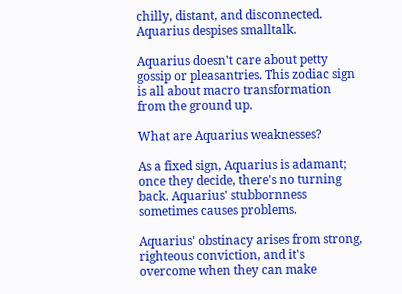chilly, distant, and disconnected. Aquarius despises smalltalk.

Aquarius doesn't care about petty gossip or pleasantries. This zodiac sign is all about macro transformation from the ground up.

What are Aquarius weaknesses?

As a fixed sign, Aquarius is adamant; once they decide, there's no turning back. Aquarius' stubbornness sometimes causes problems.

Aquarius' obstinacy arises from strong, righteous conviction, and it's overcome when they can make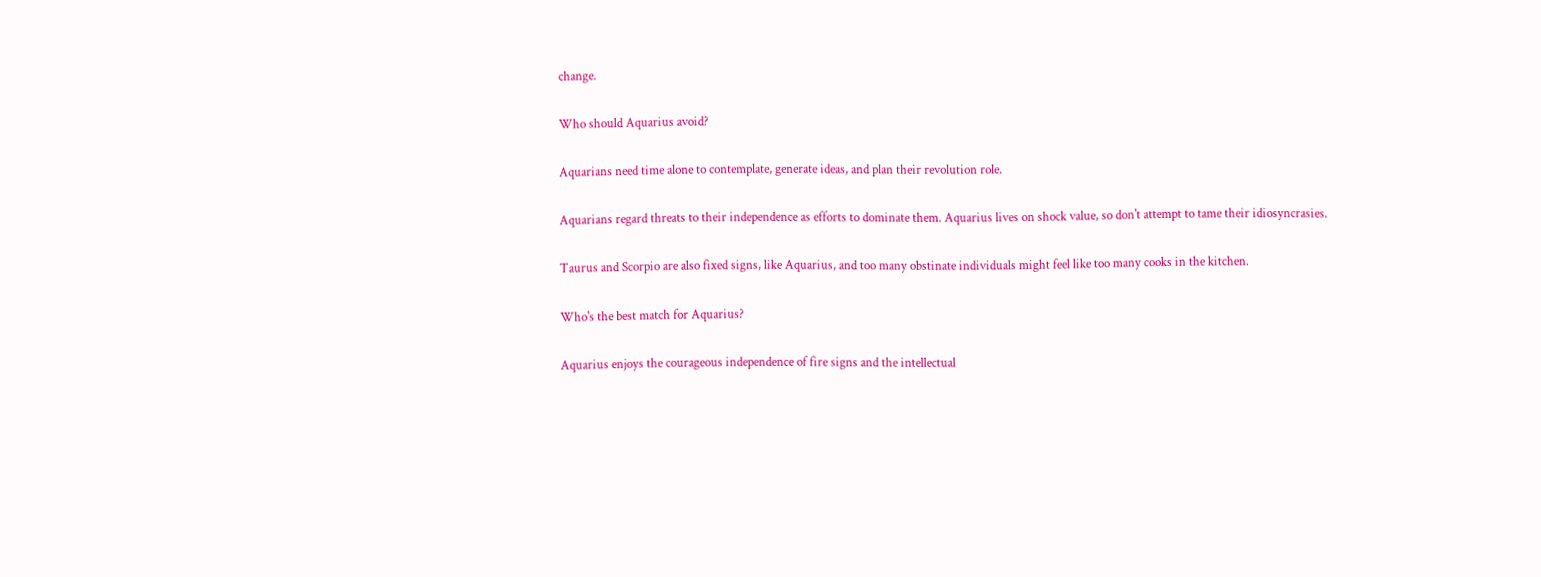change.

Who should Aquarius avoid?

Aquarians need time alone to contemplate, generate ideas, and plan their revolution role.

Aquarians regard threats to their independence as efforts to dominate them. Aquarius lives on shock value, so don't attempt to tame their idiosyncrasies.

Taurus and Scorpio are also fixed signs, like Aquarius, and too many obstinate individuals might feel like too many cooks in the kitchen.

Who's the best match for Aquarius?

Aquarius enjoys the courageous independence of fire signs and the intellectual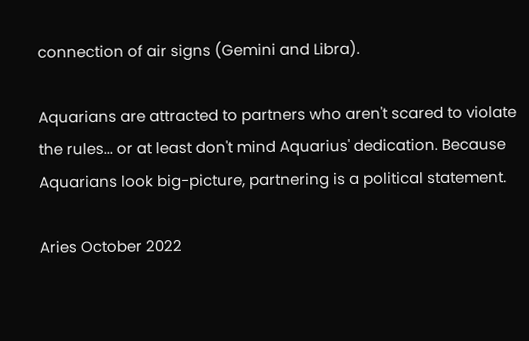connection of air signs (Gemini and Libra).

Aquarians are attracted to partners who aren't scared to violate the rules... or at least don't mind Aquarius' dedication. Because Aquarians look big-picture, partnering is a political statement.

Aries October 2022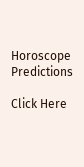Horoscope Predictions

Click Here